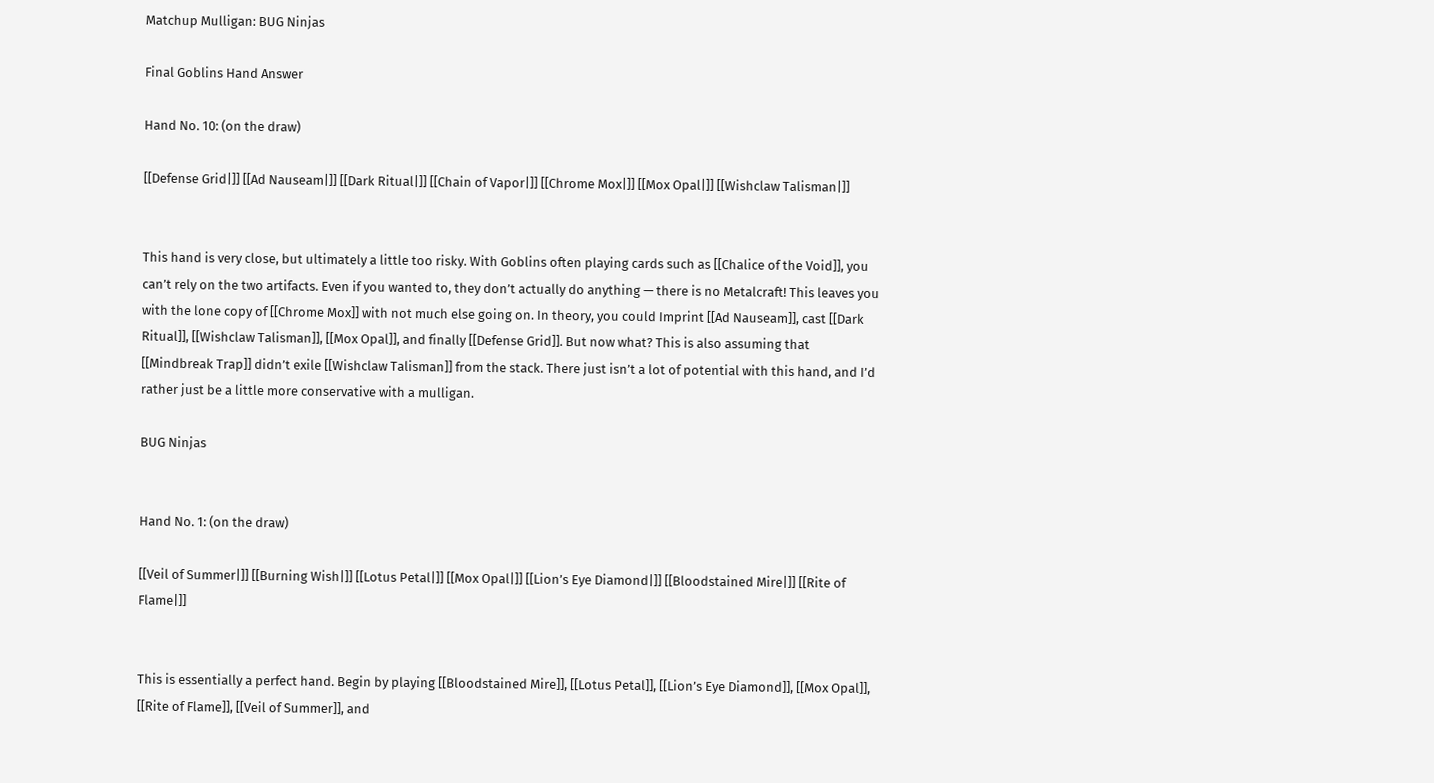Matchup Mulligan: BUG Ninjas

Final Goblins Hand Answer

Hand No. 10: (on the draw)

[[Defense Grid|]] [[Ad Nauseam|]] [[Dark Ritual|]] [[Chain of Vapor|]] [[Chrome Mox|]] [[Mox Opal|]] [[Wishclaw Talisman|]]


This hand is very close, but ultimately a little too risky. With Goblins often playing cards such as [[Chalice of the Void]], you can’t rely on the two artifacts. Even if you wanted to, they don’t actually do anything — there is no Metalcraft! This leaves you with the lone copy of [[Chrome Mox]] with not much else going on. In theory, you could Imprint [[Ad Nauseam]], cast [[Dark Ritual]], [[Wishclaw Talisman]], [[Mox Opal]], and finally [[Defense Grid]]. But now what? This is also assuming that [[Mindbreak Trap]] didn’t exile [[Wishclaw Talisman]] from the stack. There just isn’t a lot of potential with this hand, and I’d rather just be a little more conservative with a mulligan.

BUG Ninjas


Hand No. 1: (on the draw)

[[Veil of Summer|]] [[Burning Wish|]] [[Lotus Petal|]] [[Mox Opal|]] [[Lion’s Eye Diamond|]] [[Bloodstained Mire|]] [[Rite of Flame|]]


This is essentially a perfect hand. Begin by playing [[Bloodstained Mire]], [[Lotus Petal]], [[Lion’s Eye Diamond]], [[Mox Opal]], [[Rite of Flame]], [[Veil of Summer]], and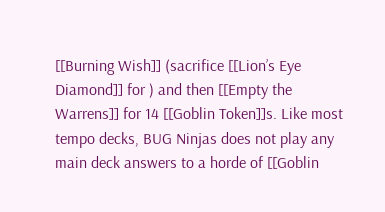[[Burning Wish]] (sacrifice [[Lion’s Eye Diamond]] for ) and then [[Empty the Warrens]] for 14 [[Goblin Token]]s. Like most tempo decks, BUG Ninjas does not play any main deck answers to a horde of [[Goblin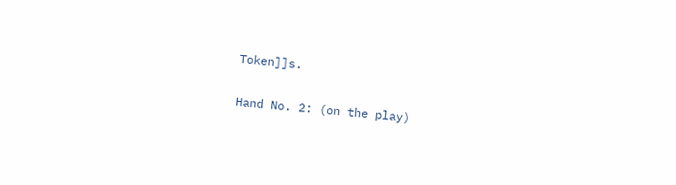Token]]s.

Hand No. 2: (on the play)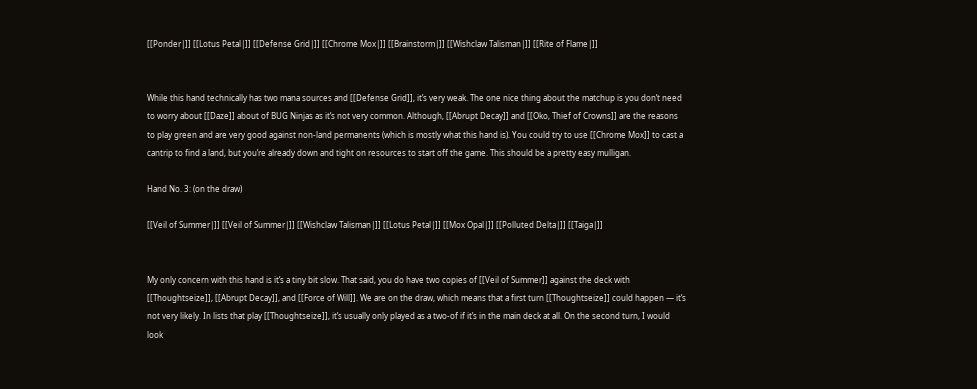[[Ponder|]] [[Lotus Petal|]] [[Defense Grid|]] [[Chrome Mox|]] [[Brainstorm|]] [[Wishclaw Talisman|]] [[Rite of Flame|]]


While this hand technically has two mana sources and [[Defense Grid]], it’s very weak. The one nice thing about the matchup is you don’t need to worry about [[Daze]] about of BUG Ninjas as it’s not very common. Although, [[Abrupt Decay]] and [[Oko, Thief of Crowns]] are the reasons to play green and are very good against non-land permanents (which is mostly what this hand is). You could try to use [[Chrome Mox]] to cast a cantrip to find a land, but you’re already down and tight on resources to start off the game. This should be a pretty easy mulligan.

Hand No. 3: (on the draw)

[[Veil of Summer|]] [[Veil of Summer|]] [[Wishclaw Talisman|]] [[Lotus Petal|]] [[Mox Opal|]] [[Polluted Delta|]] [[Taiga|]]


My only concern with this hand is it’s a tiny bit slow. That said, you do have two copies of [[Veil of Summer]] against the deck with [[Thoughtseize]], [[Abrupt Decay]], and [[Force of Will]]. We are on the draw, which means that a first turn [[Thoughtseize]] could happen — it’s not very likely. In lists that play [[Thoughtseize]], it’s usually only played as a two-of if it’s in the main deck at all. On the second turn, I would look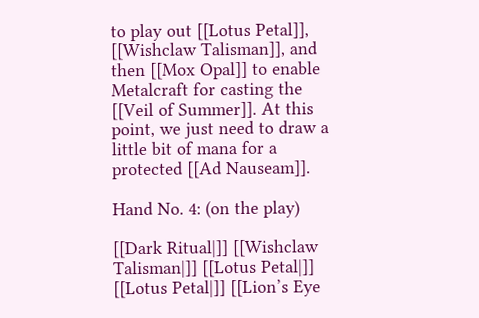to play out [[Lotus Petal]], [[Wishclaw Talisman]], and then [[Mox Opal]] to enable Metalcraft for casting the [[Veil of Summer]]. At this point, we just need to draw a little bit of mana for a protected [[Ad Nauseam]].

Hand No. 4: (on the play)

[[Dark Ritual|]] [[Wishclaw Talisman|]] [[Lotus Petal|]] [[Lotus Petal|]] [[Lion’s Eye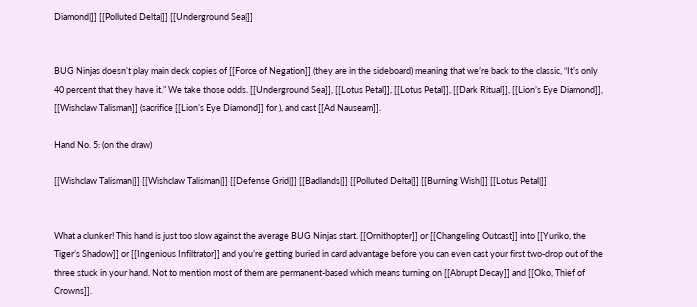Diamond|]] [[Polluted Delta|]] [[Underground Sea|]]


BUG Ninjas doesn’t play main deck copies of [[Force of Negation]] (they are in the sideboard) meaning that we’re back to the classic, “It’s only 40 percent that they have it.” We take those odds. [[Underground Sea]], [[Lotus Petal]], [[Lotus Petal]], [[Dark Ritual]], [[Lion’s Eye Diamond]], [[Wishclaw Talisman]] (sacrifice [[Lion’s Eye Diamond]] for ), and cast [[Ad Nauseam]].

Hand No. 5: (on the draw)

[[Wishclaw Talisman|]] [[Wishclaw Talisman|]] [[Defense Grid|]] [[Badlands|]] [[Polluted Delta|]] [[Burning Wish|]] [[Lotus Petal|]]


What a clunker! This hand is just too slow against the average BUG Ninjas start. [[Ornithopter]] or [[Changeling Outcast]] into [[Yuriko, the Tiger’s Shadow]] or [[Ingenious Infiltrator]] and you’re getting buried in card advantage before you can even cast your first two-drop out of the three stuck in your hand. Not to mention most of them are permanent-based which means turning on [[Abrupt Decay]] and [[Oko, Thief of Crowns]].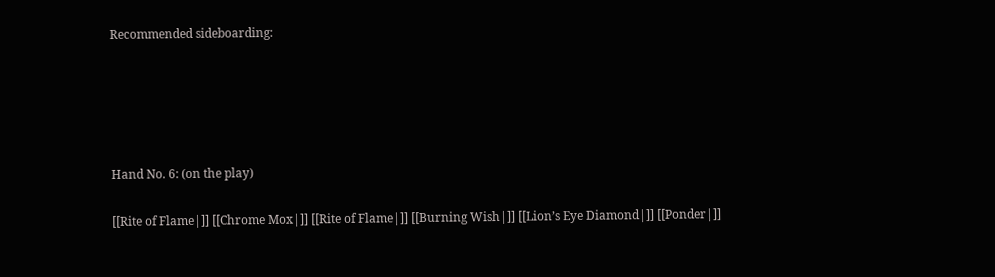Recommended sideboarding:





Hand No. 6: (on the play)

[[Rite of Flame|]] [[Chrome Mox|]] [[Rite of Flame|]] [[Burning Wish|]] [[Lion’s Eye Diamond|]] [[Ponder|]]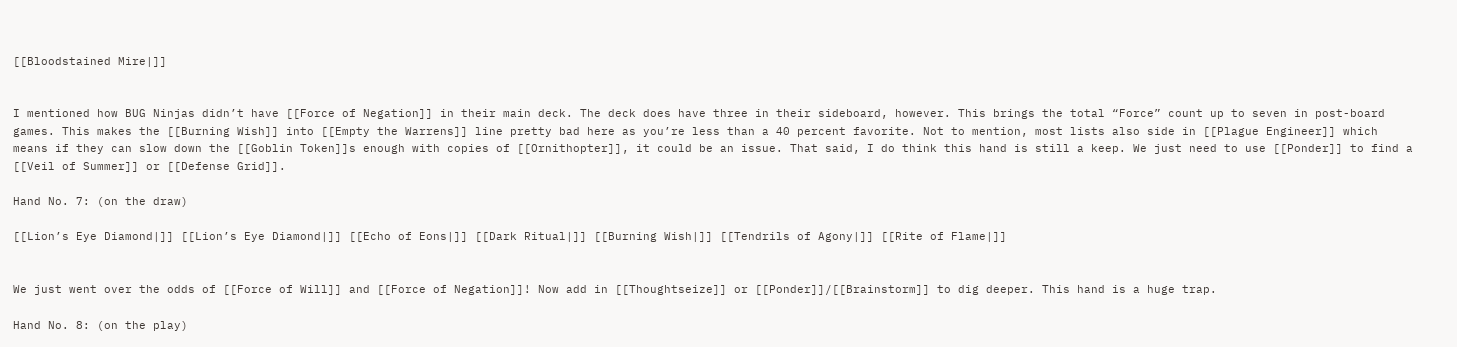[[Bloodstained Mire|]]


I mentioned how BUG Ninjas didn’t have [[Force of Negation]] in their main deck. The deck does have three in their sideboard, however. This brings the total “Force” count up to seven in post-board games. This makes the [[Burning Wish]] into [[Empty the Warrens]] line pretty bad here as you’re less than a 40 percent favorite. Not to mention, most lists also side in [[Plague Engineer]] which means if they can slow down the [[Goblin Token]]s enough with copies of [[Ornithopter]], it could be an issue. That said, I do think this hand is still a keep. We just need to use [[Ponder]] to find a [[Veil of Summer]] or [[Defense Grid]].

Hand No. 7: (on the draw)

[[Lion’s Eye Diamond|]] [[Lion’s Eye Diamond|]] [[Echo of Eons|]] [[Dark Ritual|]] [[Burning Wish|]] [[Tendrils of Agony|]] [[Rite of Flame|]]


We just went over the odds of [[Force of Will]] and [[Force of Negation]]! Now add in [[Thoughtseize]] or [[Ponder]]/[[Brainstorm]] to dig deeper. This hand is a huge trap.

Hand No. 8: (on the play)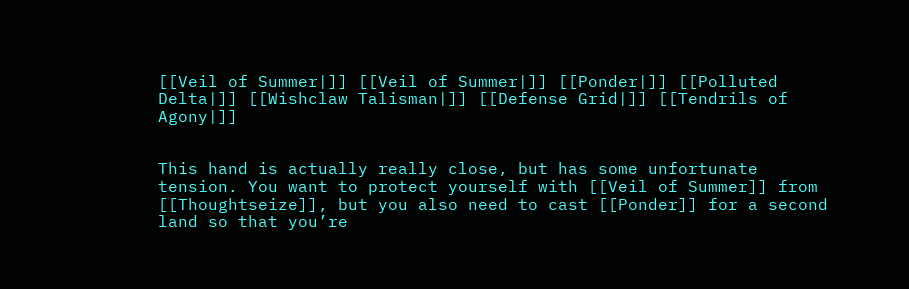[[Veil of Summer|]] [[Veil of Summer|]] [[Ponder|]] [[Polluted Delta|]] [[Wishclaw Talisman|]] [[Defense Grid|]] [[Tendrils of Agony|]]


This hand is actually really close, but has some unfortunate tension. You want to protect yourself with [[Veil of Summer]] from [[Thoughtseize]], but you also need to cast [[Ponder]] for a second land so that you’re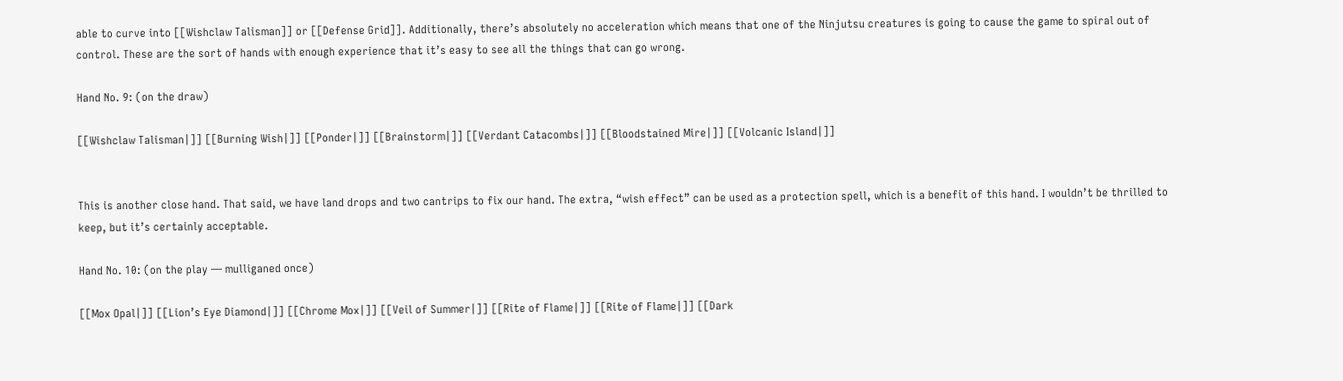able to curve into [[Wishclaw Talisman]] or [[Defense Grid]]. Additionally, there’s absolutely no acceleration which means that one of the Ninjutsu creatures is going to cause the game to spiral out of control. These are the sort of hands with enough experience that it’s easy to see all the things that can go wrong.

Hand No. 9: (on the draw)

[[Wishclaw Talisman|]] [[Burning Wish|]] [[Ponder|]] [[Brainstorm|]] [[Verdant Catacombs|]] [[Bloodstained Mire|]] [[Volcanic Island|]]


This is another close hand. That said, we have land drops and two cantrips to fix our hand. The extra, “wish effect” can be used as a protection spell, which is a benefit of this hand. I wouldn’t be thrilled to keep, but it’s certainly acceptable.

Hand No. 10: (on the play — mulliganed once)

[[Mox Opal|]] [[Lion’s Eye Diamond|]] [[Chrome Mox|]] [[Veil of Summer|]] [[Rite of Flame|]] [[Rite of Flame|]] [[Dark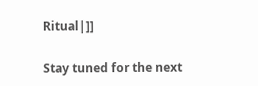Ritual|]]

Stay tuned for the next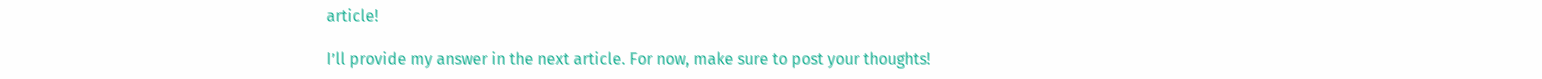article!

I’ll provide my answer in the next article. For now, make sure to post your thoughts!